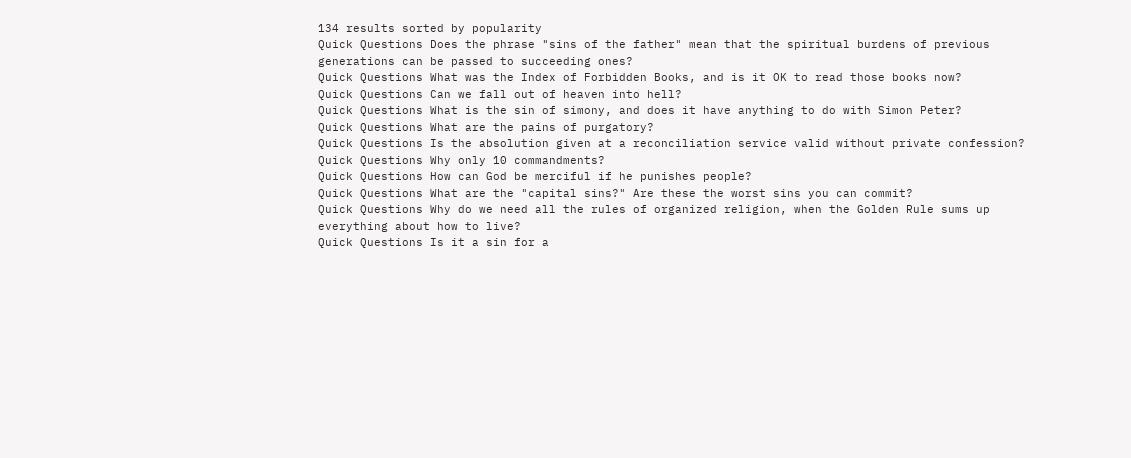134 results sorted by popularity
Quick Questions Does the phrase "sins of the father" mean that the spiritual burdens of previous generations can be passed to succeeding ones?
Quick Questions What was the Index of Forbidden Books, and is it OK to read those books now?
Quick Questions Can we fall out of heaven into hell?
Quick Questions What is the sin of simony, and does it have anything to do with Simon Peter?
Quick Questions What are the pains of purgatory?
Quick Questions Is the absolution given at a reconciliation service valid without private confession?
Quick Questions Why only 10 commandments?
Quick Questions How can God be merciful if he punishes people?
Quick Questions What are the "capital sins?" Are these the worst sins you can commit?
Quick Questions Why do we need all the rules of organized religion, when the Golden Rule sums up everything about how to live?
Quick Questions Is it a sin for a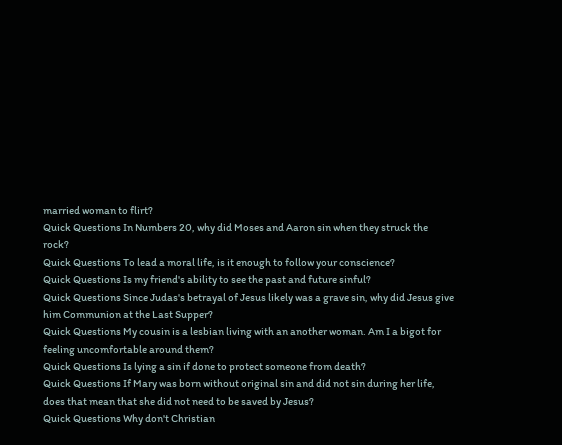married woman to flirt?
Quick Questions In Numbers 20, why did Moses and Aaron sin when they struck the rock?
Quick Questions To lead a moral life, is it enough to follow your conscience?
Quick Questions Is my friend's ability to see the past and future sinful?
Quick Questions Since Judas's betrayal of Jesus likely was a grave sin, why did Jesus give him Communion at the Last Supper?
Quick Questions My cousin is a lesbian living with an another woman. Am I a bigot for feeling uncomfortable around them?
Quick Questions Is lying a sin if done to protect someone from death?
Quick Questions If Mary was born without original sin and did not sin during her life, does that mean that she did not need to be saved by Jesus?
Quick Questions Why don't Christian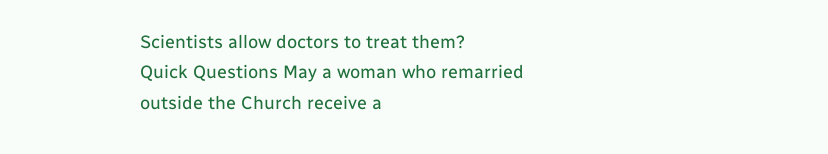Scientists allow doctors to treat them?
Quick Questions May a woman who remarried outside the Church receive a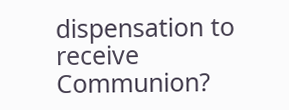dispensation to receive Communion?